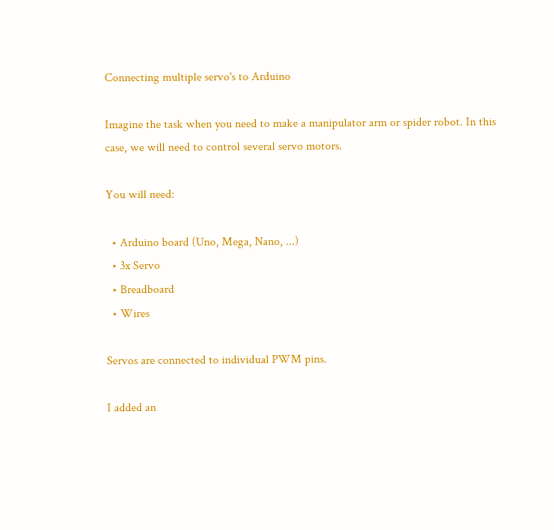Connecting multiple servo's to Arduino

Imagine the task when you need to make a manipulator arm or spider robot. In this case, we will need to control several servo motors.

You will need:

  • Arduino board (Uno, Mega, Nano, ...)
  • 3x Servo
  • Breadboard
  • Wires

Servos are connected to individual PWM pins.

I added an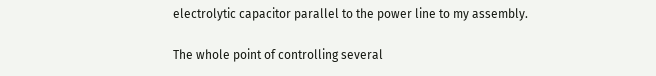electrolytic capacitor parallel to the power line to my assembly.

The whole point of controlling several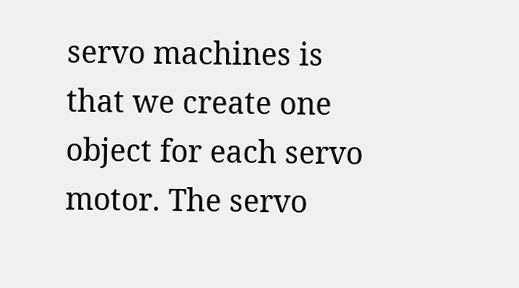servo machines is that we create one object for each servo motor. The servo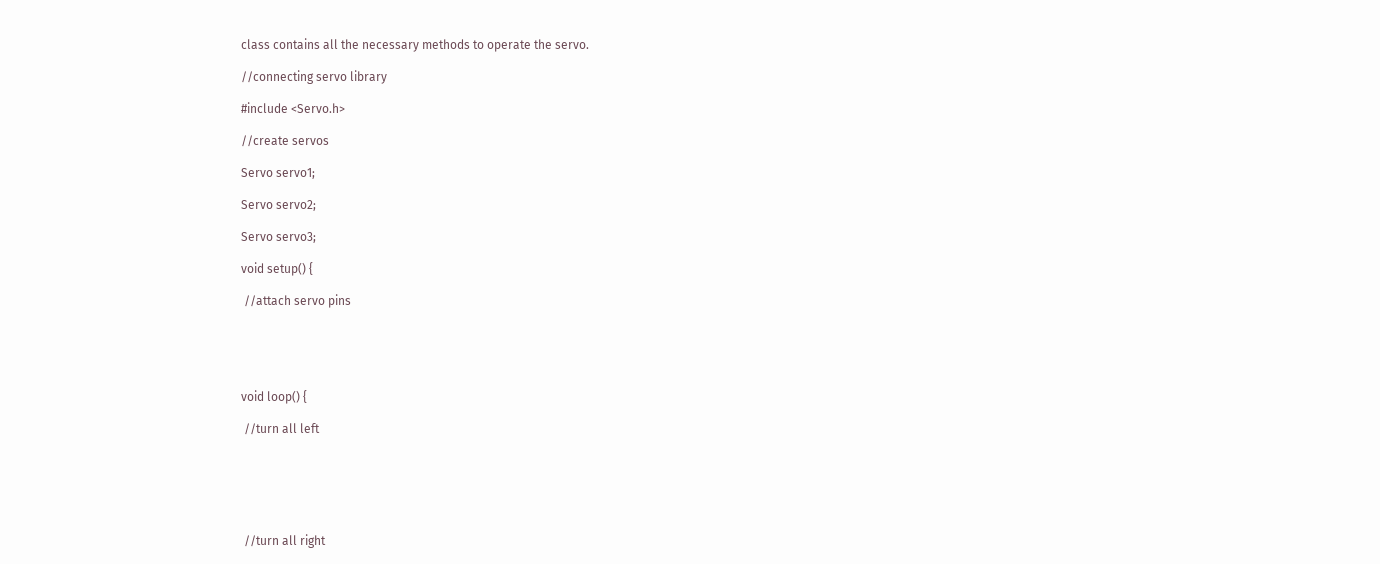class contains all the necessary methods to operate the servo.

//connecting servo library

#include <Servo.h>

//create servos

Servo servo1;

Servo servo2;

Servo servo3;

void setup() {

 //attach servo pins





void loop() {

 //turn all left






 //turn all right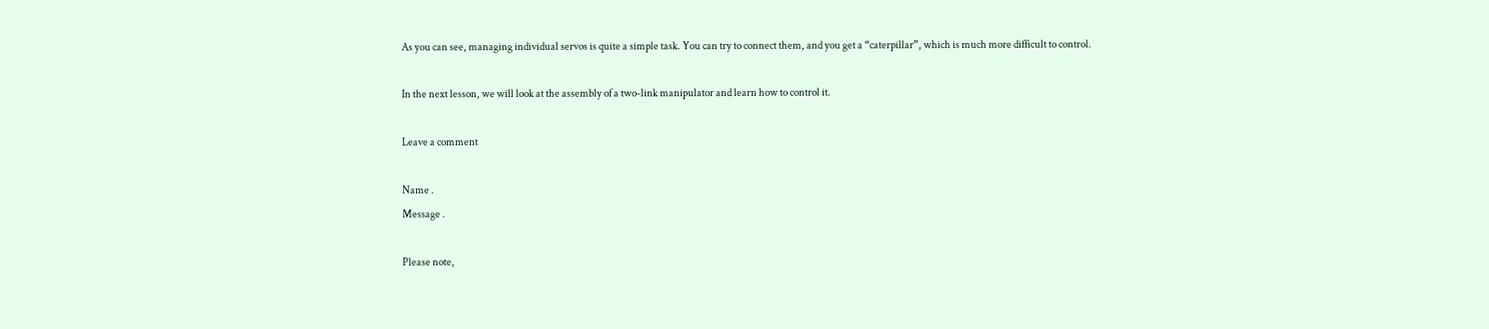As you can see, managing individual servos is quite a simple task. You can try to connect them, and you get a “caterpillar”, which is much more difficult to control.

In the next lesson, we will look at the assembly of a two-link manipulator and learn how to control it.

Leave a comment

Name .
Message .

Please note,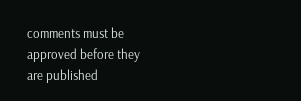comments must be approved before they are published